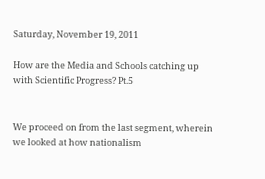Saturday, November 19, 2011

How are the Media and Schools catching up with Scientific Progress? Pt.5


We proceed on from the last segment, wherein we looked at how nationalism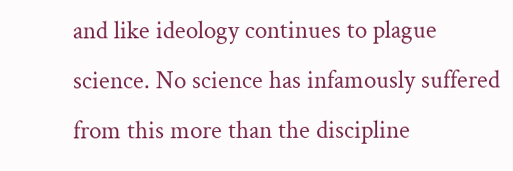and like ideology continues to plague science. No science has infamously suffered from this more than the discipline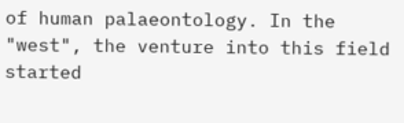of human palaeontology. In the "west", the venture into this field started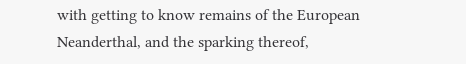with getting to know remains of the European Neanderthal, and the sparking thereof,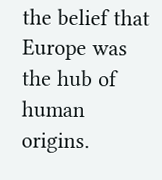the belief that Europe was the hub of human origins.